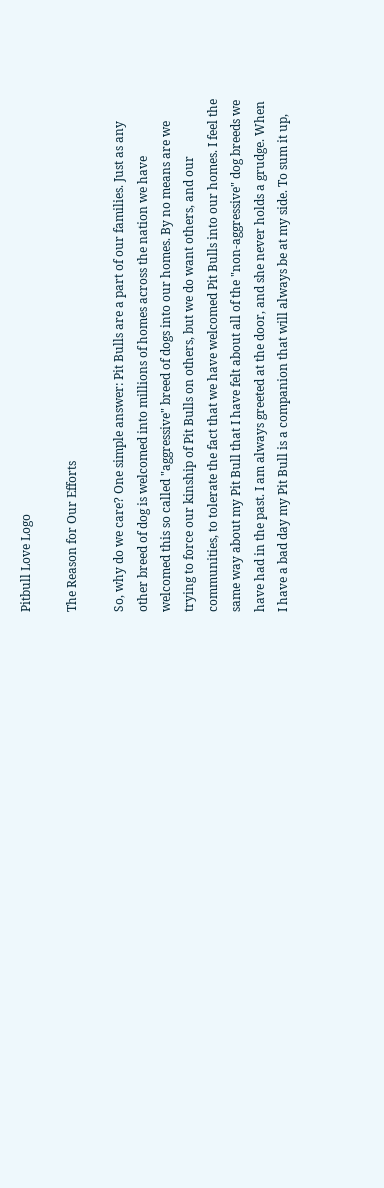Pitbull Love Logo

The Reason for Our Efforts

So, why do we care? One simple answer: Pit Bulls are a part of our families. Just as any other breed of dog is welcomed into millions of homes across the nation we have welcomed this so called "aggressive" breed of dogs into our homes. By no means are we trying to force our kinship of Pit Bulls on others, but we do want others, and our communities, to tolerate the fact that we have welcomed Pit Bulls into our homes. I feel the same way about my Pit Bull that I have felt about all of the "non-aggressive" dog breeds we have had in the past. I am always greeted at the door, and she never holds a grudge. When I have a bad day my Pit Bull is a companion that will always be at my side. To sum it up,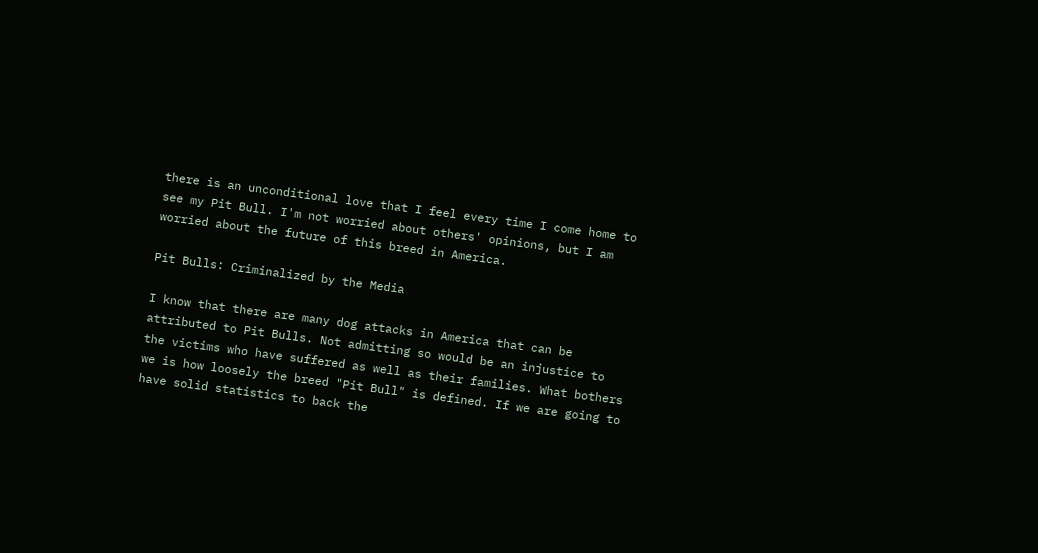there is an unconditional love that I feel every time I come home to see my Pit Bull. I'm not worried about others' opinions, but I am worried about the future of this breed in America.

Pit Bulls: Criminalized by the Media

I know that there are many dog attacks in America that can be attributed to Pit Bulls. Not admitting so would be an injustice to the victims who have suffered as well as their families. What bothers we is how loosely the breed "Pit Bull" is defined. If we are going to have solid statistics to back the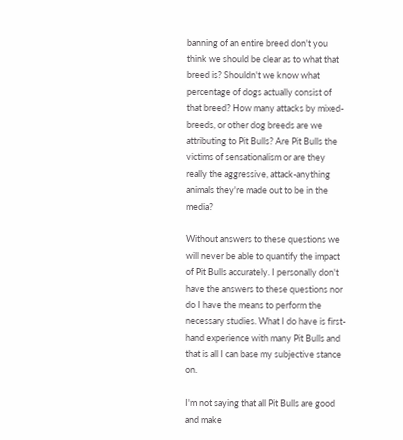banning of an entire breed don't you think we should be clear as to what that breed is? Shouldn't we know what percentage of dogs actually consist of that breed? How many attacks by mixed-breeds, or other dog breeds are we attributing to Pit Bulls? Are Pit Bulls the victims of sensationalism or are they really the aggressive, attack-anything animals they're made out to be in the media?

Without answers to these questions we will never be able to quantify the impact of Pit Bulls accurately. I personally don't have the answers to these questions nor do I have the means to perform the necessary studies. What I do have is first-hand experience with many Pit Bulls and that is all I can base my subjective stance on.

I'm not saying that all Pit Bulls are good and make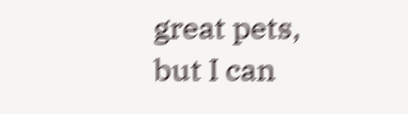great pets, but I can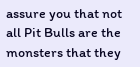assure you that not all Pit Bulls are the monsters that they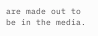are made out to be in the media.